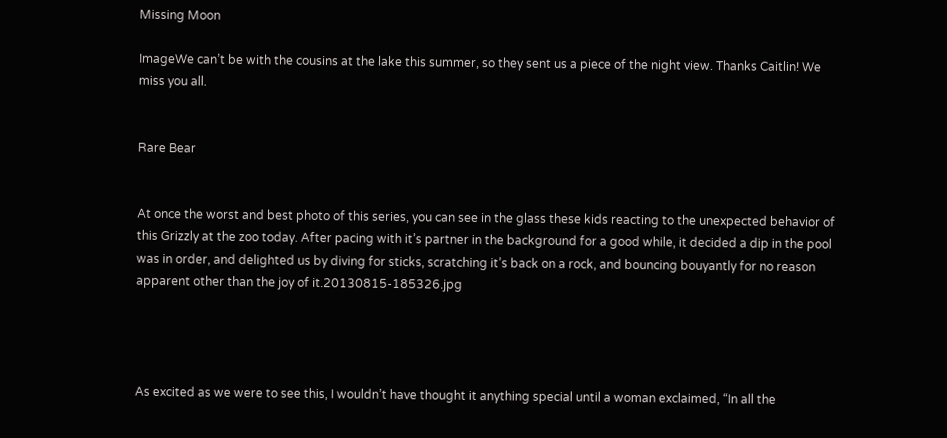Missing Moon

ImageWe can’t be with the cousins at the lake this summer, so they sent us a piece of the night view. Thanks Caitlin! We miss you all.


Rare Bear


At once the worst and best photo of this series, you can see in the glass these kids reacting to the unexpected behavior of this Grizzly at the zoo today. After pacing with it’s partner in the background for a good while, it decided a dip in the pool was in order, and delighted us by diving for sticks, scratching it’s back on a rock, and bouncing bouyantly for no reason apparent other than the joy of it.20130815-185326.jpg




As excited as we were to see this, I wouldn’t have thought it anything special until a woman exclaimed, “In all the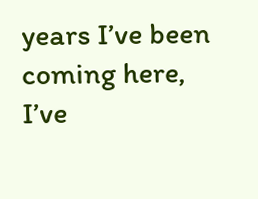years I’ve been coming here, I’ve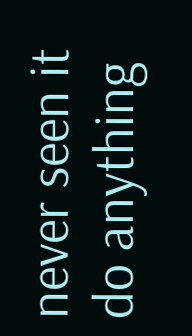never seen it do anything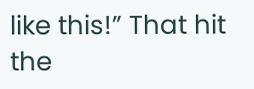like this!” That hit the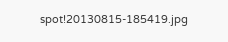spot!20130815-185419.jpg